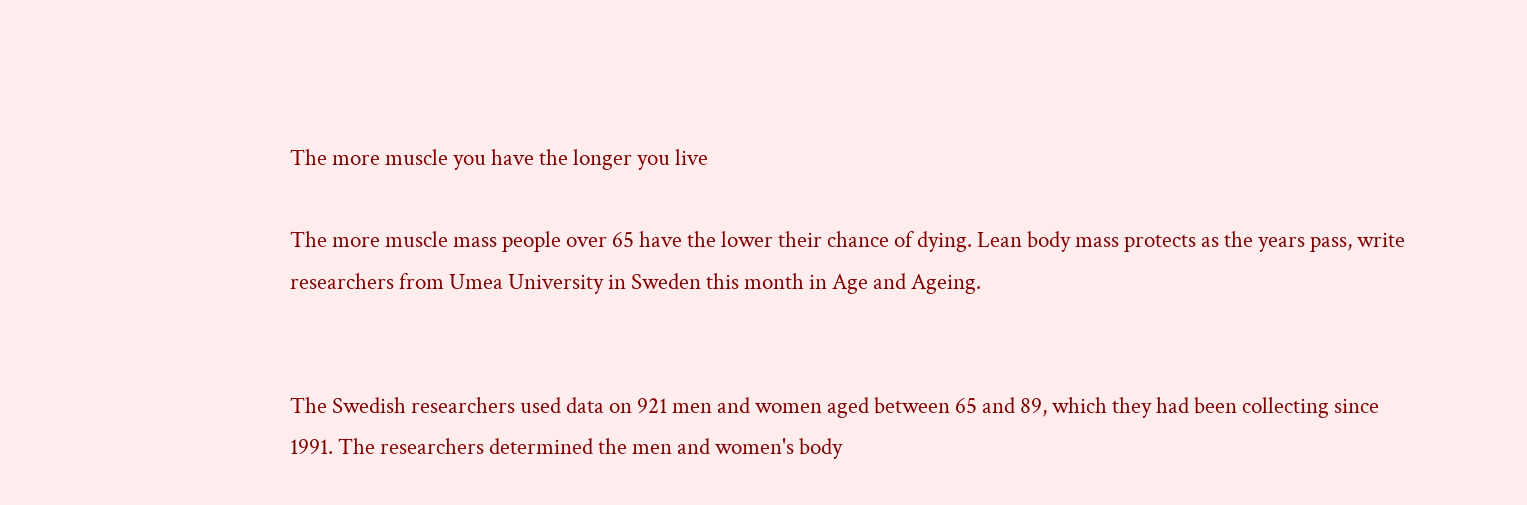The more muscle you have the longer you live

The more muscle mass people over 65 have the lower their chance of dying. Lean body mass protects as the years pass, write researchers from Umea University in Sweden this month in Age and Ageing.


The Swedish researchers used data on 921 men and women aged between 65 and 89, which they had been collecting since 1991. The researchers determined the men and women's body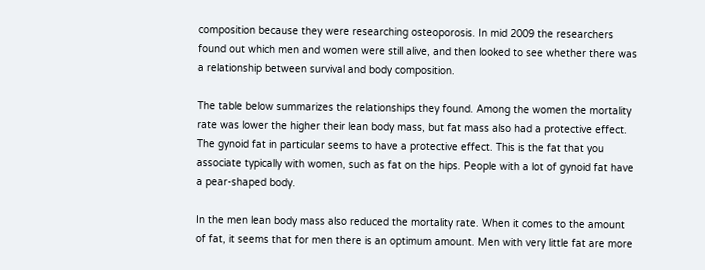composition because they were researching osteoporosis. In mid 2009 the researchers found out which men and women were still alive, and then looked to see whether there was a relationship between survival and body composition.

The table below summarizes the relationships they found. Among the women the mortality rate was lower the higher their lean body mass, but fat mass also had a protective effect. The gynoid fat in particular seems to have a protective effect. This is the fat that you associate typically with women, such as fat on the hips. People with a lot of gynoid fat have a pear-shaped body.

In the men lean body mass also reduced the mortality rate. When it comes to the amount of fat, it seems that for men there is an optimum amount. Men with very little fat are more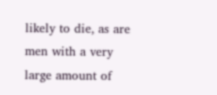likely to die, as are men with a very large amount of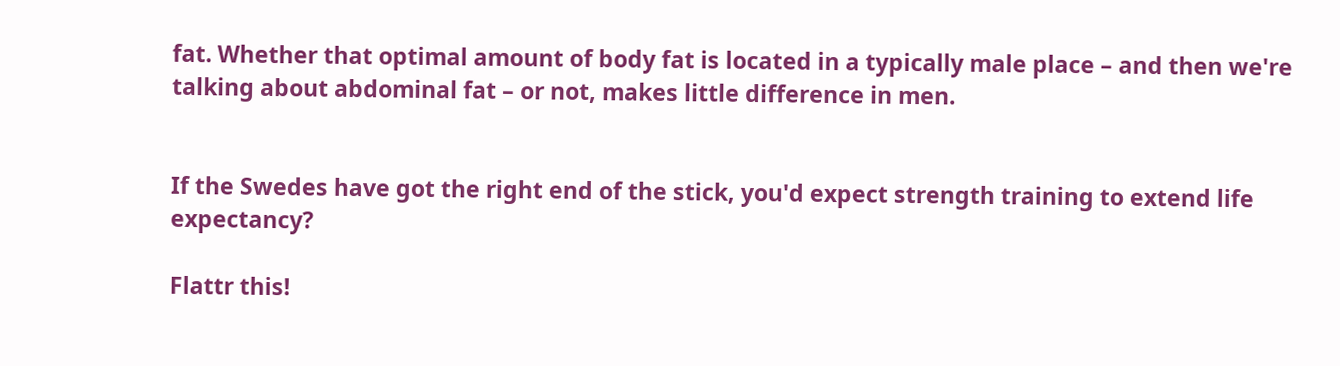fat. Whether that optimal amount of body fat is located in a typically male place – and then we're talking about abdominal fat – or not, makes little difference in men.


If the Swedes have got the right end of the stick, you'd expect strength training to extend life expectancy?

Flattr this!